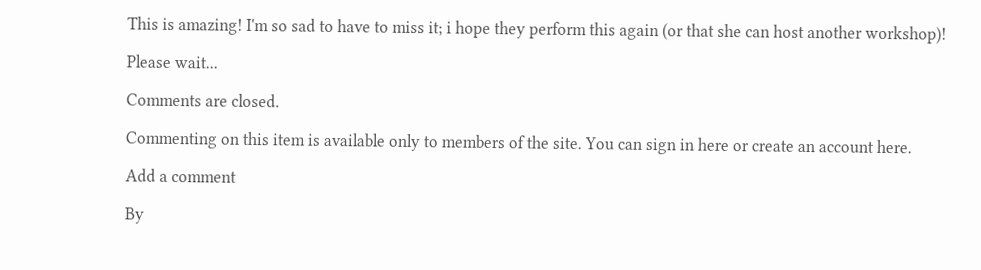This is amazing! I'm so sad to have to miss it; i hope they perform this again (or that she can host another workshop)!

Please wait...

Comments are closed.

Commenting on this item is available only to members of the site. You can sign in here or create an account here.

Add a comment

By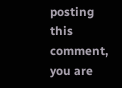posting this comment, you are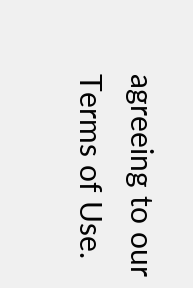agreeing to our Terms of Use.